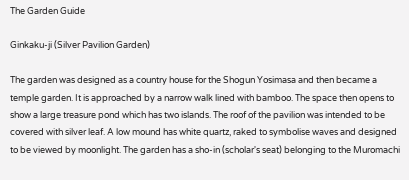The Garden Guide

Ginkaku-ji (Silver Pavilion Garden)

The garden was designed as a country house for the Shogun Yosimasa and then became a temple garden. It is approached by a narrow walk lined with bamboo. The space then opens to show a large treasure pond which has two islands. The roof of the pavilion was intended to be covered with silver leaf. A low mound has white quartz, raked to symbolise waves and designed to be viewed by moonlight. The garden has a sho-in (scholar's seat) belonging to the Muromachi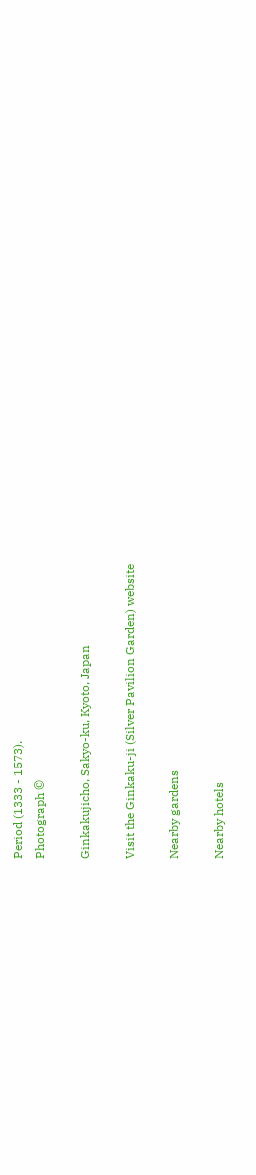Period (1333 - 1573).
Photograph ©

Ginkakujicho, Sakyo-ku, Kyoto, Japan

Visit the Ginkaku-ji (Silver Pavilion Garden) website

Nearby gardens

Nearby hotels